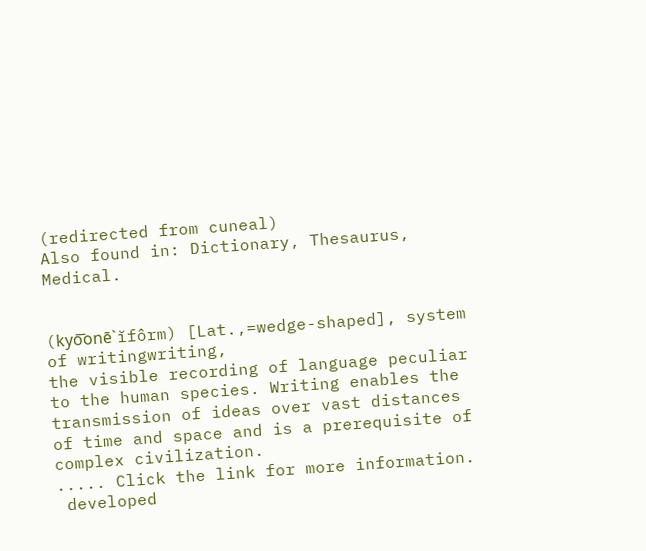(redirected from cuneal)
Also found in: Dictionary, Thesaurus, Medical.


(kyo͞onē`ĭfôrm) [Lat.,=wedge-shaped], system of writingwriting,
the visible recording of language peculiar to the human species. Writing enables the transmission of ideas over vast distances of time and space and is a prerequisite of complex civilization.
..... Click the link for more information.
 developed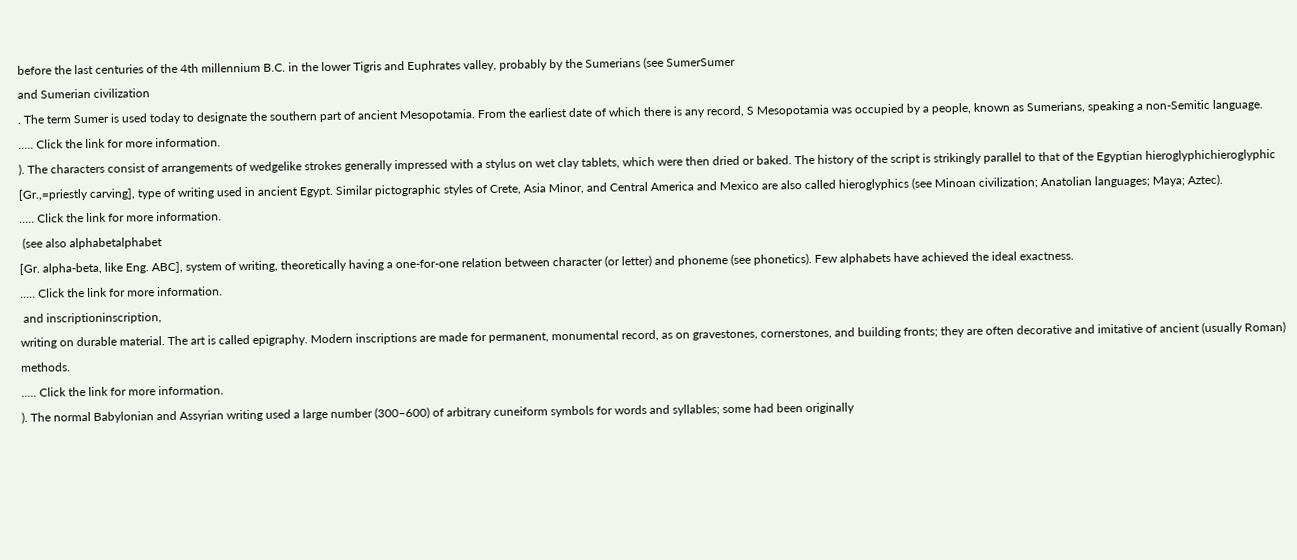before the last centuries of the 4th millennium B.C. in the lower Tigris and Euphrates valley, probably by the Sumerians (see SumerSumer
and Sumerian civilization
. The term Sumer is used today to designate the southern part of ancient Mesopotamia. From the earliest date of which there is any record, S Mesopotamia was occupied by a people, known as Sumerians, speaking a non-Semitic language.
..... Click the link for more information.
). The characters consist of arrangements of wedgelike strokes generally impressed with a stylus on wet clay tablets, which were then dried or baked. The history of the script is strikingly parallel to that of the Egyptian hieroglyphichieroglyphic
[Gr.,=priestly carving], type of writing used in ancient Egypt. Similar pictographic styles of Crete, Asia Minor, and Central America and Mexico are also called hieroglyphics (see Minoan civilization; Anatolian languages; Maya; Aztec).
..... Click the link for more information.
 (see also alphabetalphabet
[Gr. alpha-beta, like Eng. ABC], system of writing, theoretically having a one-for-one relation between character (or letter) and phoneme (see phonetics). Few alphabets have achieved the ideal exactness.
..... Click the link for more information.
 and inscriptioninscription,
writing on durable material. The art is called epigraphy. Modern inscriptions are made for permanent, monumental record, as on gravestones, cornerstones, and building fronts; they are often decorative and imitative of ancient (usually Roman) methods.
..... Click the link for more information.
). The normal Babylonian and Assyrian writing used a large number (300–600) of arbitrary cuneiform symbols for words and syllables; some had been originally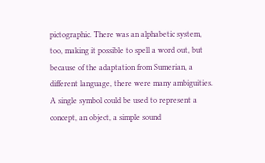pictographic. There was an alphabetic system, too, making it possible to spell a word out, but because of the adaptation from Sumerian, a different language, there were many ambiguities. A single symbol could be used to represent a concept, an object, a simple sound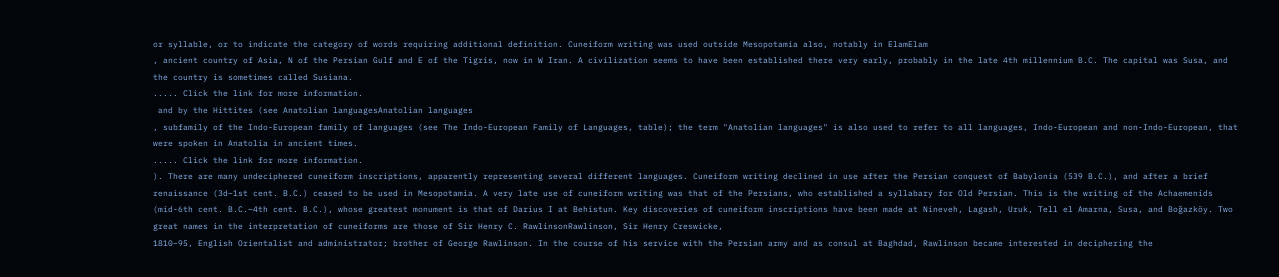or syllable, or to indicate the category of words requiring additional definition. Cuneiform writing was used outside Mesopotamia also, notably in ElamElam
, ancient country of Asia, N of the Persian Gulf and E of the Tigris, now in W Iran. A civilization seems to have been established there very early, probably in the late 4th millennium B.C. The capital was Susa, and the country is sometimes called Susiana.
..... Click the link for more information.
 and by the Hittites (see Anatolian languagesAnatolian languages
, subfamily of the Indo-European family of languages (see The Indo-European Family of Languages, table); the term "Anatolian languages" is also used to refer to all languages, Indo-European and non-Indo-European, that were spoken in Anatolia in ancient times.
..... Click the link for more information.
). There are many undeciphered cuneiform inscriptions, apparently representing several different languages. Cuneiform writing declined in use after the Persian conquest of Babylonia (539 B.C.), and after a brief renaissance (3d–1st cent. B.C.) ceased to be used in Mesopotamia. A very late use of cuneiform writing was that of the Persians, who established a syllabary for Old Persian. This is the writing of the Achaemenids (mid-6th cent. B.C.–4th cent. B.C.), whose greatest monument is that of Darius I at Behistun. Key discoveries of cuneiform inscriptions have been made at Nineveh, Lagash, Uruk, Tell el Amarna, Susa, and Boğazköy. Two great names in the interpretation of cuneiforms are those of Sir Henry C. RawlinsonRawlinson, Sir Henry Creswicke,
1810–95, English Orientalist and administrator; brother of George Rawlinson. In the course of his service with the Persian army and as consul at Baghdad, Rawlinson became interested in deciphering the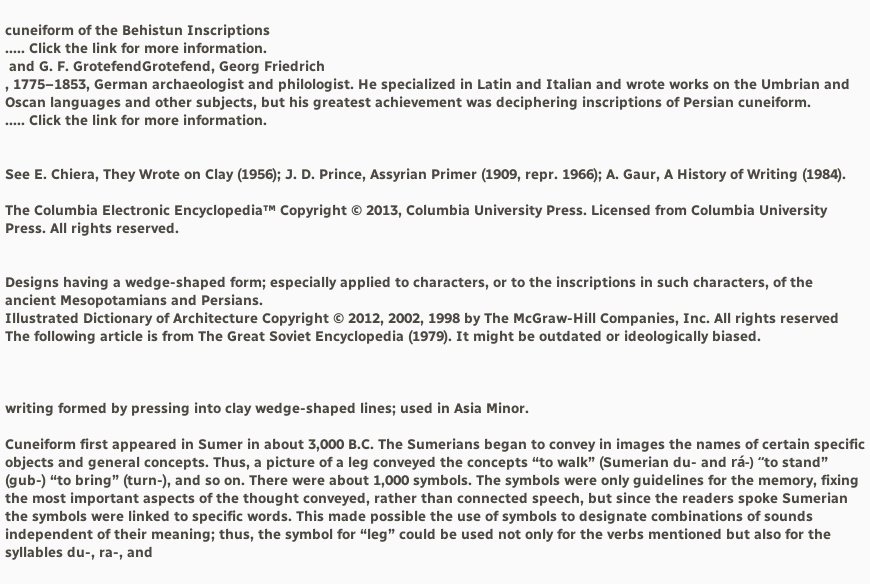cuneiform of the Behistun Inscriptions
..... Click the link for more information.
 and G. F. GrotefendGrotefend, Georg Friedrich
, 1775–1853, German archaeologist and philologist. He specialized in Latin and Italian and wrote works on the Umbrian and Oscan languages and other subjects, but his greatest achievement was deciphering inscriptions of Persian cuneiform.
..... Click the link for more information.


See E. Chiera, They Wrote on Clay (1956); J. D. Prince, Assyrian Primer (1909, repr. 1966); A. Gaur, A History of Writing (1984).

The Columbia Electronic Encyclopedia™ Copyright © 2013, Columbia University Press. Licensed from Columbia University Press. All rights reserved.


Designs having a wedge-shaped form; especially applied to characters, or to the inscriptions in such characters, of the ancient Mesopotamians and Persians.
Illustrated Dictionary of Architecture Copyright © 2012, 2002, 1998 by The McGraw-Hill Companies, Inc. All rights reserved
The following article is from The Great Soviet Encyclopedia (1979). It might be outdated or ideologically biased.



writing formed by pressing into clay wedge-shaped lines; used in Asia Minor.

Cuneiform first appeared in Sumer in about 3,000 B.C. The Sumerians began to convey in images the names of certain specific objects and general concepts. Thus, a picture of a leg conveyed the concepts “to walk” (Sumerian du- and rá-) “to stand” (gub-) “to bring” (turn-), and so on. There were about 1,000 symbols. The symbols were only guidelines for the memory, fixing the most important aspects of the thought conveyed, rather than connected speech, but since the readers spoke Sumerian the symbols were linked to specific words. This made possible the use of symbols to designate combinations of sounds independent of their meaning; thus, the symbol for “leg” could be used not only for the verbs mentioned but also for the syllables du-, ra-, and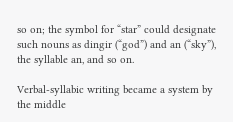so on; the symbol for “star” could designate such nouns as dingir (“god”) and an (“sky”), the syllable an, and so on.

Verbal-syllabic writing became a system by the middle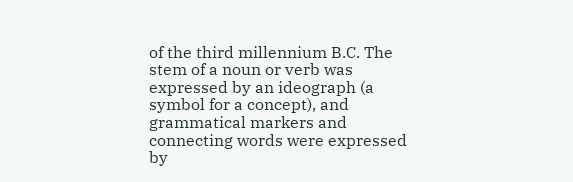of the third millennium B.C. The stem of a noun or verb was expressed by an ideograph (a symbol for a concept), and grammatical markers and connecting words were expressed by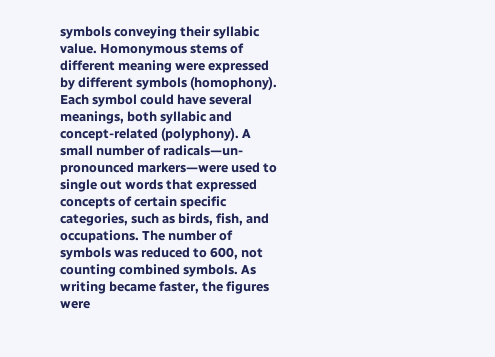symbols conveying their syllabic value. Homonymous stems of different meaning were expressed by different symbols (homophony). Each symbol could have several meanings, both syllabic and concept-related (polyphony). A small number of radicals—un-pronounced markers—were used to single out words that expressed concepts of certain specific categories, such as birds, fish, and occupations. The number of symbols was reduced to 600, not counting combined symbols. As writing became faster, the figures were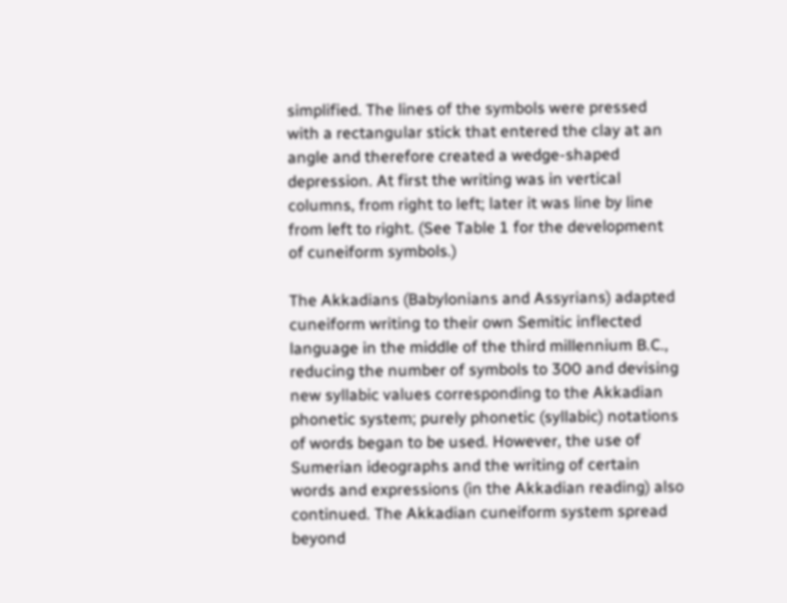simplified. The lines of the symbols were pressed with a rectangular stick that entered the clay at an angle and therefore created a wedge-shaped depression. At first the writing was in vertical columns, from right to left; later it was line by line from left to right. (See Table 1 for the development of cuneiform symbols.)

The Akkadians (Babylonians and Assyrians) adapted cuneiform writing to their own Semitic inflected language in the middle of the third millennium B.C., reducing the number of symbols to 300 and devising new syllabic values corresponding to the Akkadian phonetic system; purely phonetic (syllabic) notations of words began to be used. However, the use of Sumerian ideographs and the writing of certain words and expressions (in the Akkadian reading) also continued. The Akkadian cuneiform system spread beyond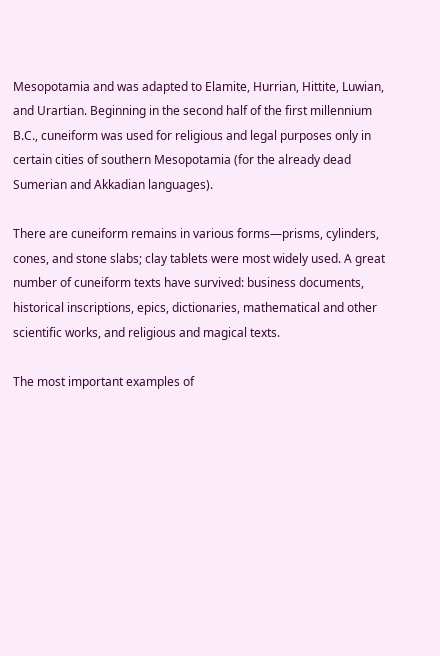Mesopotamia and was adapted to Elamite, Hurrian, Hittite, Luwian, and Urartian. Beginning in the second half of the first millennium B.C., cuneiform was used for religious and legal purposes only in certain cities of southern Mesopotamia (for the already dead Sumerian and Akkadian languages).

There are cuneiform remains in various forms—prisms, cylinders, cones, and stone slabs; clay tablets were most widely used. A great number of cuneiform texts have survived: business documents, historical inscriptions, epics, dictionaries, mathematical and other scientific works, and religious and magical texts.

The most important examples of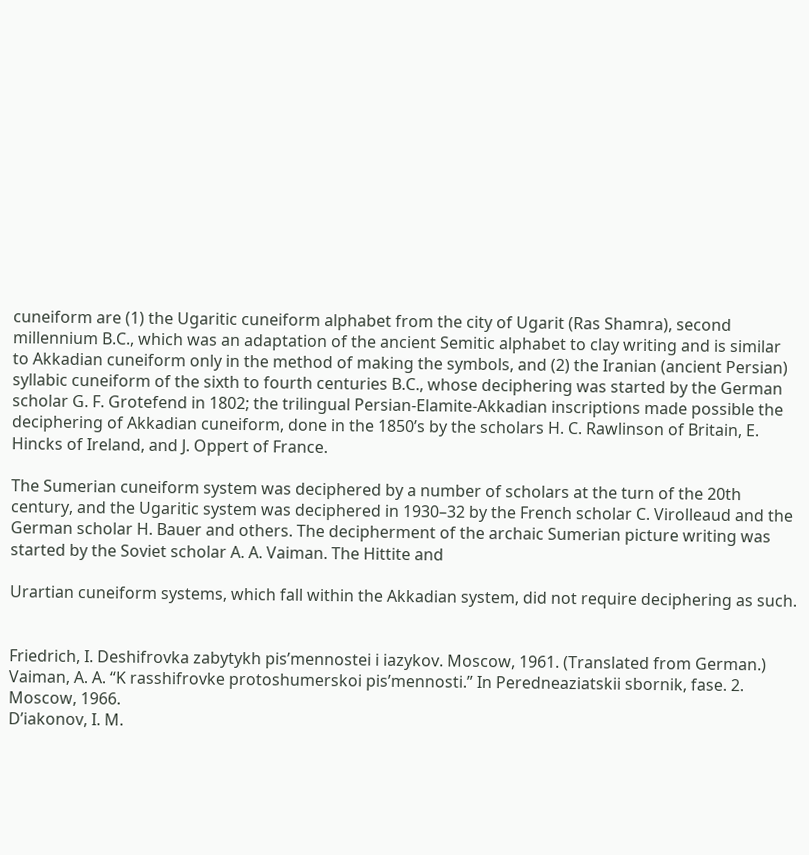cuneiform are (1) the Ugaritic cuneiform alphabet from the city of Ugarit (Ras Shamra), second millennium B.C., which was an adaptation of the ancient Semitic alphabet to clay writing and is similar to Akkadian cuneiform only in the method of making the symbols, and (2) the Iranian (ancient Persian) syllabic cuneiform of the sixth to fourth centuries B.C., whose deciphering was started by the German scholar G. F. Grotefend in 1802; the trilingual Persian-Elamite-Akkadian inscriptions made possible the deciphering of Akkadian cuneiform, done in the 1850’s by the scholars H. C. Rawlinson of Britain, E. Hincks of Ireland, and J. Oppert of France.

The Sumerian cuneiform system was deciphered by a number of scholars at the turn of the 20th century, and the Ugaritic system was deciphered in 1930–32 by the French scholar C. Virolleaud and the German scholar H. Bauer and others. The decipherment of the archaic Sumerian picture writing was started by the Soviet scholar A. A. Vaiman. The Hittite and

Urartian cuneiform systems, which fall within the Akkadian system, did not require deciphering as such.


Friedrich, I. Deshifrovka zabytykh pis’mennostei i iazykov. Moscow, 1961. (Translated from German.)
Vaiman, A. A. “K rasshifrovke protoshumerskoi pis’mennosti.” In Peredneaziatskii sbornik, fase. 2. Moscow, 1966.
D’iakonov, I. M.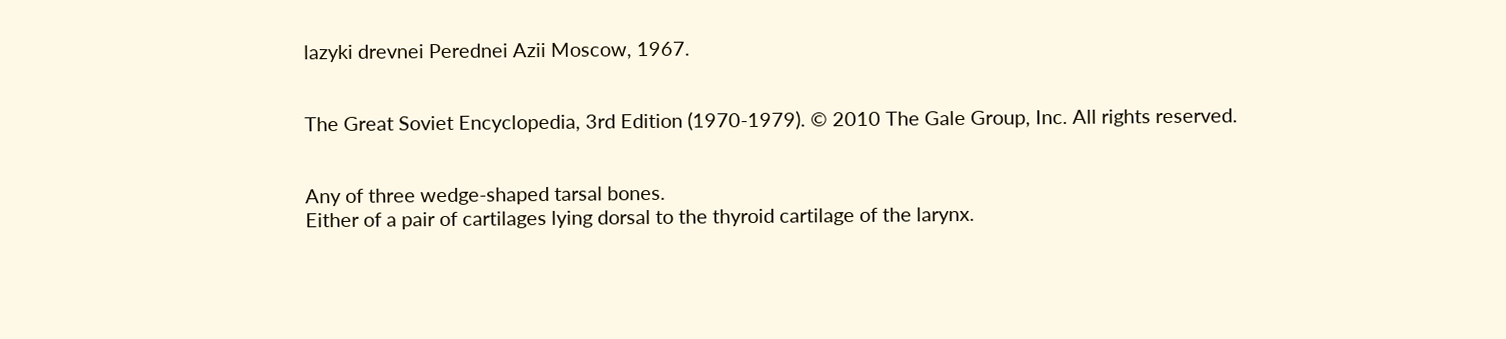lazyki drevnei Perednei Azii Moscow, 1967.


The Great Soviet Encyclopedia, 3rd Edition (1970-1979). © 2010 The Gale Group, Inc. All rights reserved.


Any of three wedge-shaped tarsal bones.
Either of a pair of cartilages lying dorsal to the thyroid cartilage of the larynx.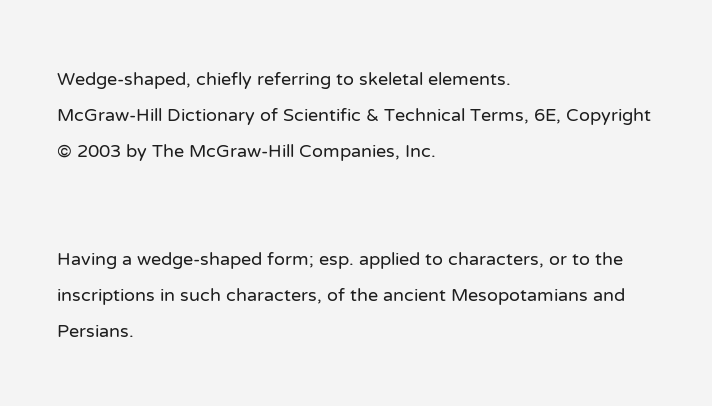Wedge-shaped, chiefly referring to skeletal elements.
McGraw-Hill Dictionary of Scientific & Technical Terms, 6E, Copyright © 2003 by The McGraw-Hill Companies, Inc.


Having a wedge-shaped form; esp. applied to characters, or to the inscriptions in such characters, of the ancient Mesopotamians and Persians.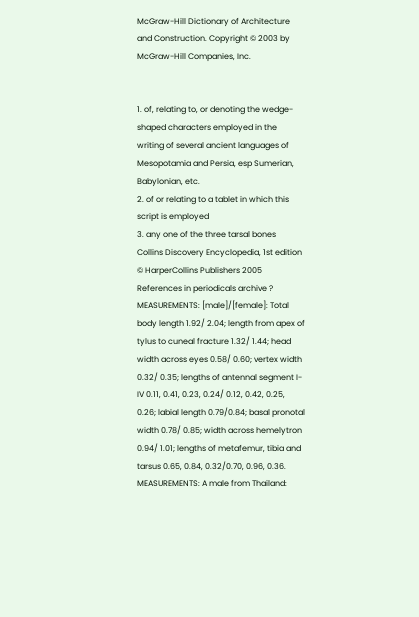McGraw-Hill Dictionary of Architecture and Construction. Copyright © 2003 by McGraw-Hill Companies, Inc.


1. of, relating to, or denoting the wedge-shaped characters employed in the writing of several ancient languages of Mesopotamia and Persia, esp Sumerian, Babylonian, etc.
2. of or relating to a tablet in which this script is employed
3. any one of the three tarsal bones
Collins Discovery Encyclopedia, 1st edition © HarperCollins Publishers 2005
References in periodicals archive ?
MEASUREMENTS: [male]/[female]: Total body length 1.92/ 2.04; length from apex of tylus to cuneal fracture 1.32/ 1.44; head width across eyes 0.58/ 0.60; vertex width 0.32/ 0.35; lengths of antennal segment I-IV 0.11, 0.41, 0.23, 0.24/ 0.12, 0.42, 0.25, 0.26; labial length 0.79/0.84; basal pronotal width 0.78/ 0.85; width across hemelytron 0.94/ 1.01; lengths of metafemur, tibia and tarsus 0.65, 0.84, 0.32/0.70, 0.96, 0.36.
MEASUREMENTS: A male from Thailand: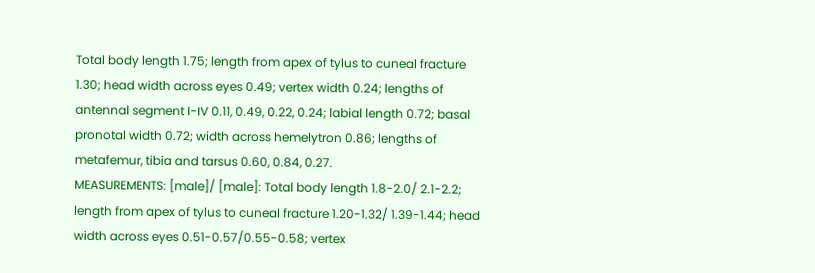Total body length 1.75; length from apex of tylus to cuneal fracture 1.30; head width across eyes 0.49; vertex width 0.24; lengths of antennal segment I-IV 0.11, 0.49, 0.22, 0.24; labial length 0.72; basal pronotal width 0.72; width across hemelytron 0.86; lengths of metafemur, tibia and tarsus 0.60, 0.84, 0.27.
MEASUREMENTS: [male]/ [male]: Total body length 1.8-2.0/ 2.1-2.2; length from apex of tylus to cuneal fracture 1.20-1.32/ 1.39-1.44; head width across eyes 0.51-0.57/0.55-0.58; vertex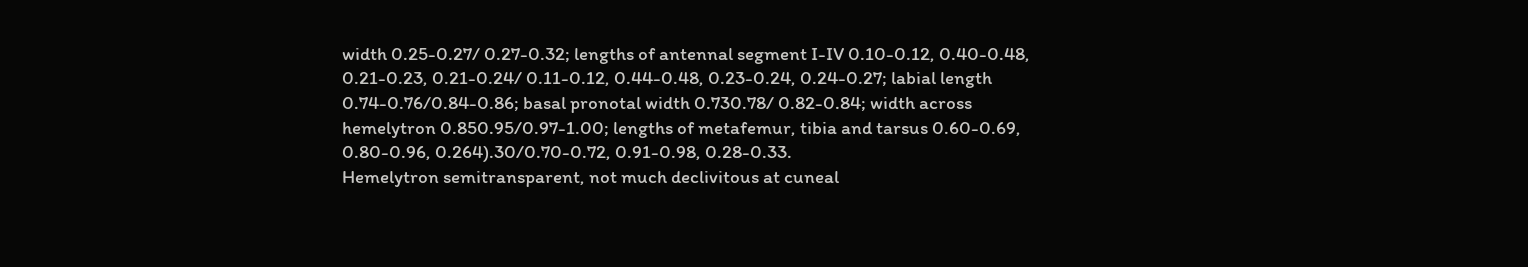width 0.25-0.27/ 0.27-0.32; lengths of antennal segment I-IV 0.10-0.12, 0.40-0.48, 0.21-0.23, 0.21-0.24/ 0.11-0.12, 0.44-0.48, 0.23-0.24, 0.24-0.27; labial length 0.74-0.76/0.84-0.86; basal pronotal width 0.730.78/ 0.82-0.84; width across hemelytron 0.850.95/0.97-1.00; lengths of metafemur, tibia and tarsus 0.60-0.69, 0.80-0.96, 0.264).30/0.70-0.72, 0.91-0.98, 0.28-0.33.
Hemelytron semitransparent, not much declivitous at cuneal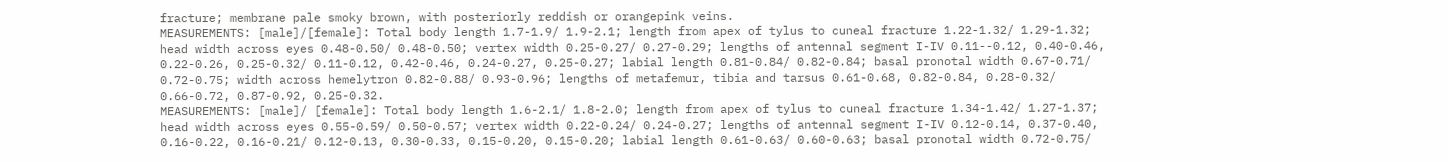fracture; membrane pale smoky brown, with posteriorly reddish or orangepink veins.
MEASUREMENTS: [male]/[female]: Total body length 1.7-1.9/ 1.9-2.1; length from apex of tylus to cuneal fracture 1.22-1.32/ 1.29-1.32; head width across eyes 0.48-0.50/ 0.48-0.50; vertex width 0.25-0.27/ 0.27-0.29; lengths of antennal segment I-IV 0.11--0.12, 0.40-0.46, 0.22-0.26, 0.25-0.32/ 0.11-0.12, 0.42-0.46, 0.24-0.27, 0.25-0.27; labial length 0.81-0.84/ 0.82-0.84; basal pronotal width 0.67-0.71/ 0.72-0.75; width across hemelytron 0.82-0.88/ 0.93-0.96; lengths of metafemur, tibia and tarsus 0.61-0.68, 0.82-0.84, 0.28-0.32/ 0.66-0.72, 0.87-0.92, 0.25-0.32.
MEASUREMENTS: [male]/ [female]: Total body length 1.6-2.1/ 1.8-2.0; length from apex of tylus to cuneal fracture 1.34-1.42/ 1.27-1.37; head width across eyes 0.55-0.59/ 0.50-0.57; vertex width 0.22-0.24/ 0.24-0.27; lengths of antennal segment I-IV 0.12-0.14, 0.37-0.40, 0.16-0.22, 0.16-0.21/ 0.12-0.13, 0.30-0.33, 0.15-0.20, 0.15-0.20; labial length 0.61-0.63/ 0.60-0.63; basal pronotal width 0.72-0.75/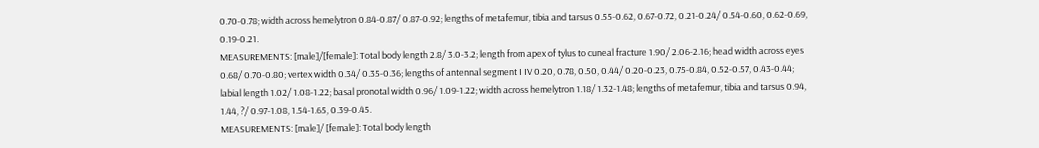0.70-0.78; width across hemelytron 0.84-0.87/ 0.87-0.92; lengths of metafemur, tibia and tarsus 0.55-0.62, 0.67-0.72, 0.21-0.24/ 0.54-0.60, 0.62-0.69, 0.19-0.21.
MEASUREMENTS: [male]/[female]: Total body length 2.8/ 3.0-3.2; length from apex of tylus to cuneal fracture 1.90/ 2.06-2.16; head width across eyes 0.68/ 0.70-0.80; vertex width 0.34/ 0.35-0.36; lengths of antennal segment I IV 0.20, 0.78, 0.50, 0.44/ 0.20-0.23, 0.75-0.84, 0.52-0.57, 0.43-0.44; labial length 1.02/ 1.08-1.22; basal pronotal width 0.96/ 1.09-1.22; width across hemelytron 1.18/ 1.32-1.48; lengths of metafemur, tibia and tarsus 0.94, 1.44, ?/ 0.97-1.08, 1.54-1.65, 0.39-0.45.
MEASUREMENTS: [male]/ [female]: Total body length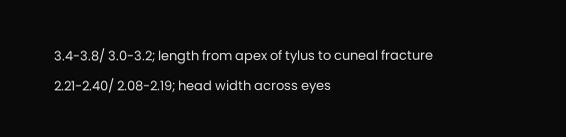3.4-3.8/ 3.0-3.2; length from apex of tylus to cuneal fracture 2.21-2.40/ 2.08-2.19; head width across eyes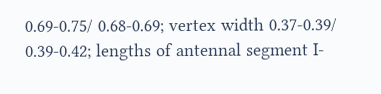0.69-0.75/ 0.68-0.69; vertex width 0.37-0.39/ 0.39-0.42; lengths of antennal segment I-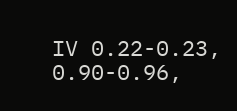IV 0.22-0.23, 0.90-0.96,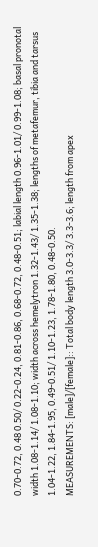0.70-0.72, 0.48 0.50/ 0.22-0.24, 0.81-0.86, 0.68-0.72, 0.48-0.51; labial length 0.96-1.01/ 0.99-1.08; basal pronotal width 1.08-1.14/ 1.08-1.10; width across hemelytron 1.32-1.43/ 1.35-1.38; lengths of metafemur, tibia and tarsus 1.04-1.22, 1.84-1.95, 0.49-0.51/ 1.10-1.23, 1.78-1.80, 0.48-0.50.
MEASUREMENTS: [male]/[female]:: Total body length 3.0-3.3/ 3.3-3.6; length from apex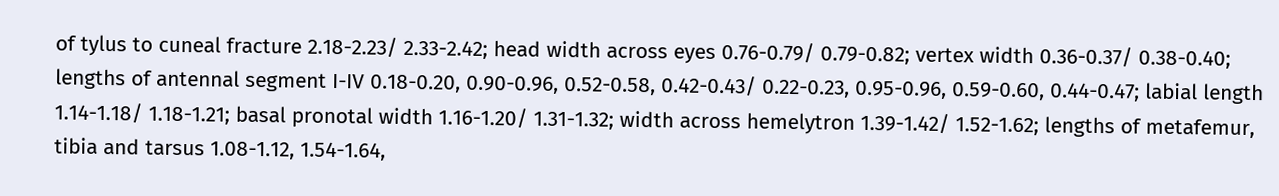of tylus to cuneal fracture 2.18-2.23/ 2.33-2.42; head width across eyes 0.76-0.79/ 0.79-0.82; vertex width 0.36-0.37/ 0.38-0.40; lengths of antennal segment I-IV 0.18-0.20, 0.90-0.96, 0.52-0.58, 0.42-0.43/ 0.22-0.23, 0.95-0.96, 0.59-0.60, 0.44-0.47; labial length 1.14-1.18/ 1.18-1.21; basal pronotal width 1.16-1.20/ 1.31-1.32; width across hemelytron 1.39-1.42/ 1.52-1.62; lengths of metafemur, tibia and tarsus 1.08-1.12, 1.54-1.64,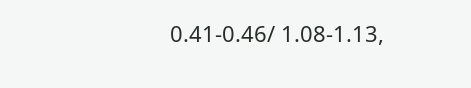0.41-0.46/ 1.08-1.13,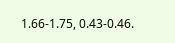1.66-1.75, 0.43-0.46.